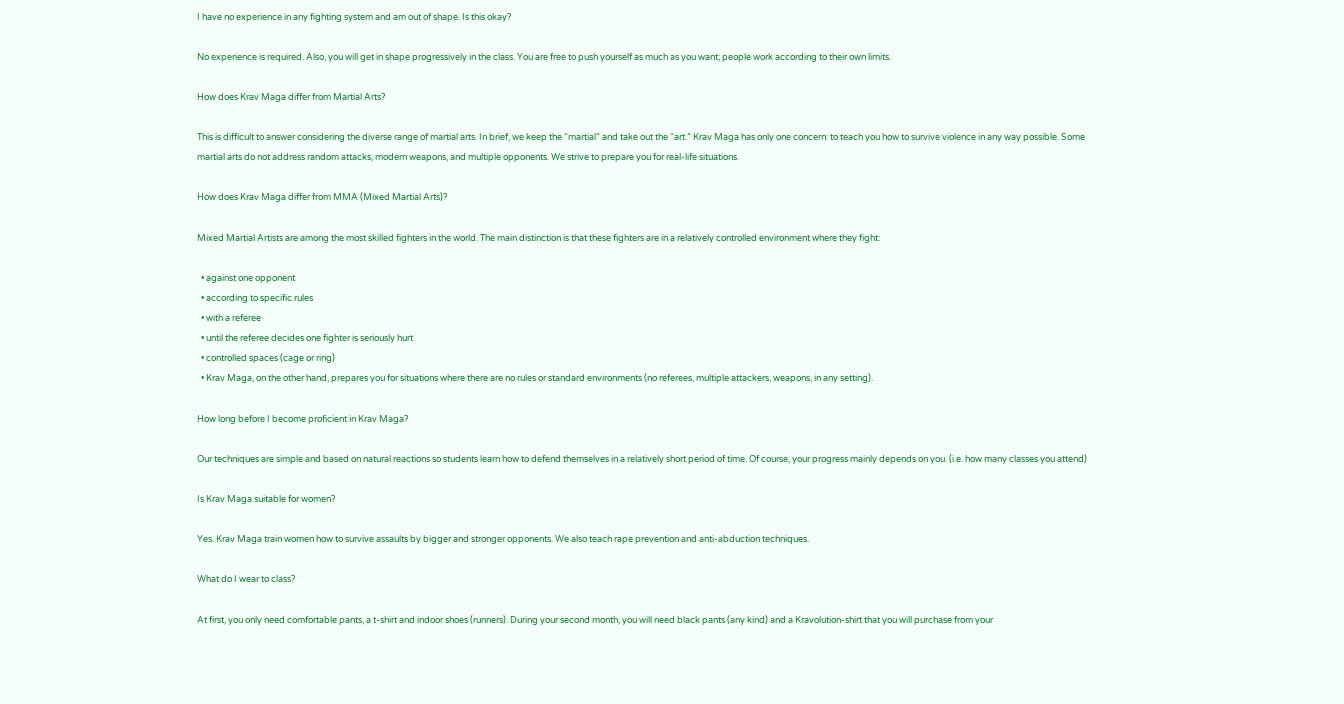I have no experience in any fighting system and am out of shape. Is this okay?

No experience is required. Also, you will get in shape progressively in the class. You are free to push yourself as much as you want; people work according to their own limits.

How does Krav Maga differ from Martial Arts?

This is difficult to answer considering the diverse range of martial arts. In brief, we keep the “martial” and take out the “art.” Krav Maga has only one concern: to teach you how to survive violence in any way possible. Some martial arts do not address random attacks, modern weapons, and multiple opponents. We strive to prepare you for real-life situations.

How does Krav Maga differ from MMA (Mixed Martial Arts)?

Mixed Martial Artists are among the most skilled fighters in the world. The main distinction is that these fighters are in a relatively controlled environment where they fight:

  • against one opponent
  • according to specific rules
  • with a referee
  • until the referee decides one fighter is seriously hurt
  • controlled spaces (cage or ring)
  • Krav Maga, on the other hand, prepares you for situations where there are no rules or standard environments (no referees, multiple attackers, weapons, in any setting).

How long before I become proficient in Krav Maga?

Our techniques are simple and based on natural reactions so students learn how to defend themselves in a relatively short period of time. Of course, your progress mainly depends on you. (i.e. how many classes you attend)

Is Krav Maga suitable for women?

Yes. Krav Maga train women how to survive assaults by bigger and stronger opponents. We also teach rape prevention and anti-abduction techniques.

What do I wear to class?

At first, you only need comfortable pants, a t-shirt and indoor shoes (runners). During your second month, you will need black pants (any kind) and a Kravolution-shirt that you will purchase from your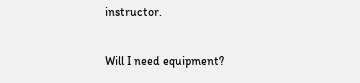instructor.

Will I need equipment?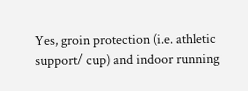Yes, groin protection (i.e. athletic support/ cup) and indoor running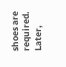shoes are required. Later,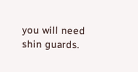you will need shin guards.